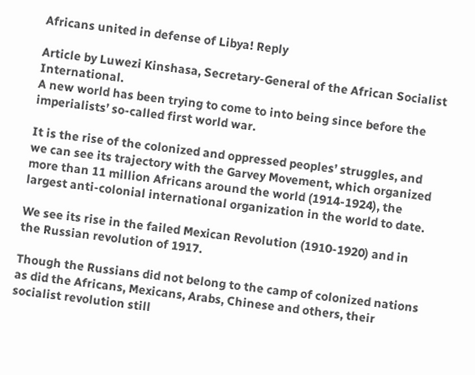Africans united in defense of Libya! Reply

Article by Luwezi Kinshasa, Secretary-General of the African Socialist International.
A new world has been trying to come to into being since before the imperialists’ so-called first world war.

It is the rise of the colonized and oppressed peoples’ struggles, and we can see its trajectory with the Garvey Movement, which organized more than 11 million Africans around the world (1914-1924), the largest anti-colonial international organization in the world to date.

We see its rise in the failed Mexican Revolution (1910-1920) and in the Russian revolution of 1917.

Though the Russians did not belong to the camp of colonized nations as did the Africans, Mexicans, Arabs, Chinese and others, their socialist revolution still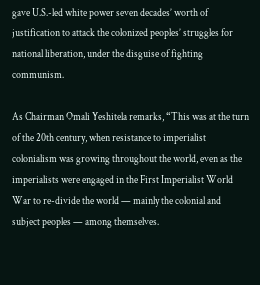gave U.S.-led white power seven decades’ worth of justification to attack the colonized peoples’ struggles for national liberation, under the disguise of fighting communism.

As Chairman Omali Yeshitela remarks, “This was at the turn of the 20th century, when resistance to imperialist colonialism was growing throughout the world, even as the imperialists were engaged in the First Imperialist World War to re-divide the world — mainly the colonial and subject peoples — among themselves.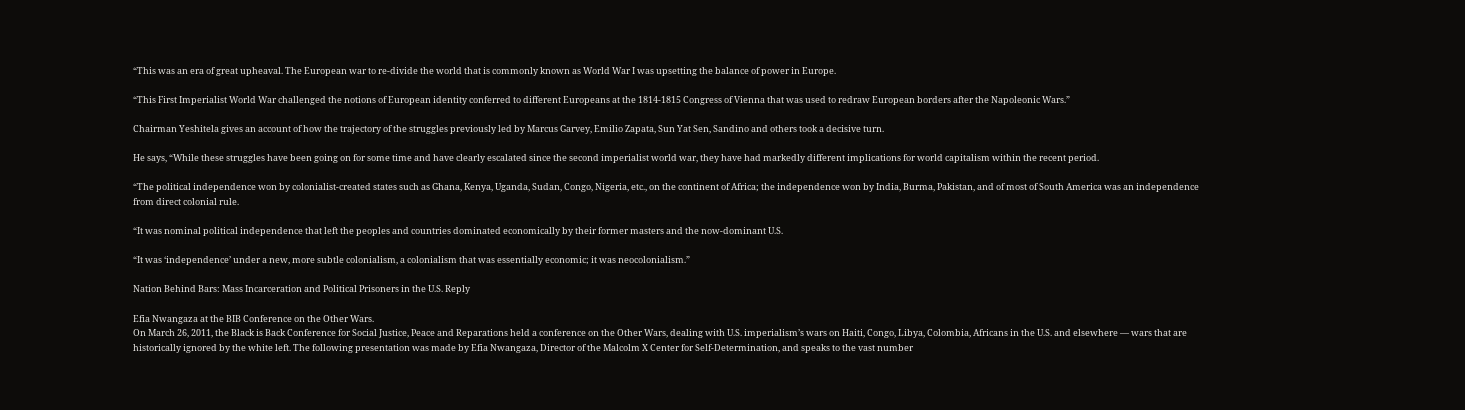“This was an era of great upheaval. The European war to re-divide the world that is commonly known as World War I was upsetting the balance of power in Europe.

“This First Imperialist World War challenged the notions of European identity conferred to different Europeans at the 1814-1815 Congress of Vienna that was used to redraw European borders after the Napoleonic Wars.”

Chairman Yeshitela gives an account of how the trajectory of the struggles previously led by Marcus Garvey, Emilio Zapata, Sun Yat Sen, Sandino and others took a decisive turn.

He says, “While these struggles have been going on for some time and have clearly escalated since the second imperialist world war, they have had markedly different implications for world capitalism within the recent period.

“The political independence won by colonialist-created states such as Ghana, Kenya, Uganda, Sudan, Congo, Nigeria, etc., on the continent of Africa; the independence won by India, Burma, Pakistan, and of most of South America was an independence from direct colonial rule.

“It was nominal political independence that left the peoples and countries dominated economically by their former masters and the now-dominant U.S.

“It was ‘independence’ under a new, more subtle colonialism, a colonialism that was essentially economic; it was neocolonialism.”

Nation Behind Bars: Mass Incarceration and Political Prisoners in the U.S. Reply

Efia Nwangaza at the BIB Conference on the Other Wars.
On March 26, 2011, the Black is Back Conference for Social Justice, Peace and Reparations held a conference on the Other Wars, dealing with U.S. imperialism’s wars on Haiti, Congo, Libya, Colombia, Africans in the U.S. and elsewhere — wars that are historically ignored by the white left. The following presentation was made by Efia Nwangaza, Director of the Malcolm X Center for Self-Determination, and speaks to the vast number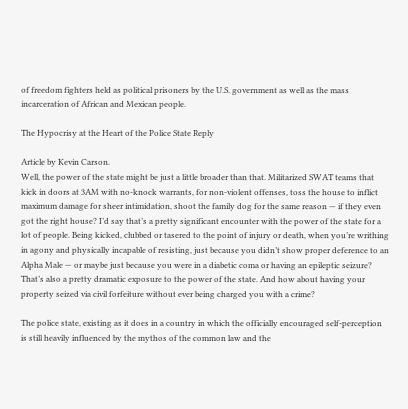of freedom fighters held as political prisoners by the U.S. government as well as the mass incarceration of African and Mexican people.

The Hypocrisy at the Heart of the Police State Reply

Article by Kevin Carson.
Well, the power of the state might be just a little broader than that. Militarized SWAT teams that kick in doors at 3AM with no-knock warrants, for non-violent offenses, toss the house to inflict maximum damage for sheer intimidation, shoot the family dog for the same reason — if they even got the right house? I’d say that’s a pretty significant encounter with the power of the state for a lot of people. Being kicked, clubbed or tasered to the point of injury or death, when you’re writhing in agony and physically incapable of resisting, just because you didn’t show proper deference to an Alpha Male — or maybe just because you were in a diabetic coma or having an epileptic seizure? That’s also a pretty dramatic exposure to the power of the state. And how about having your property seized via civil forfeiture without ever being charged you with a crime?

The police state, existing as it does in a country in which the officially encouraged self-perception is still heavily influenced by the mythos of the common law and the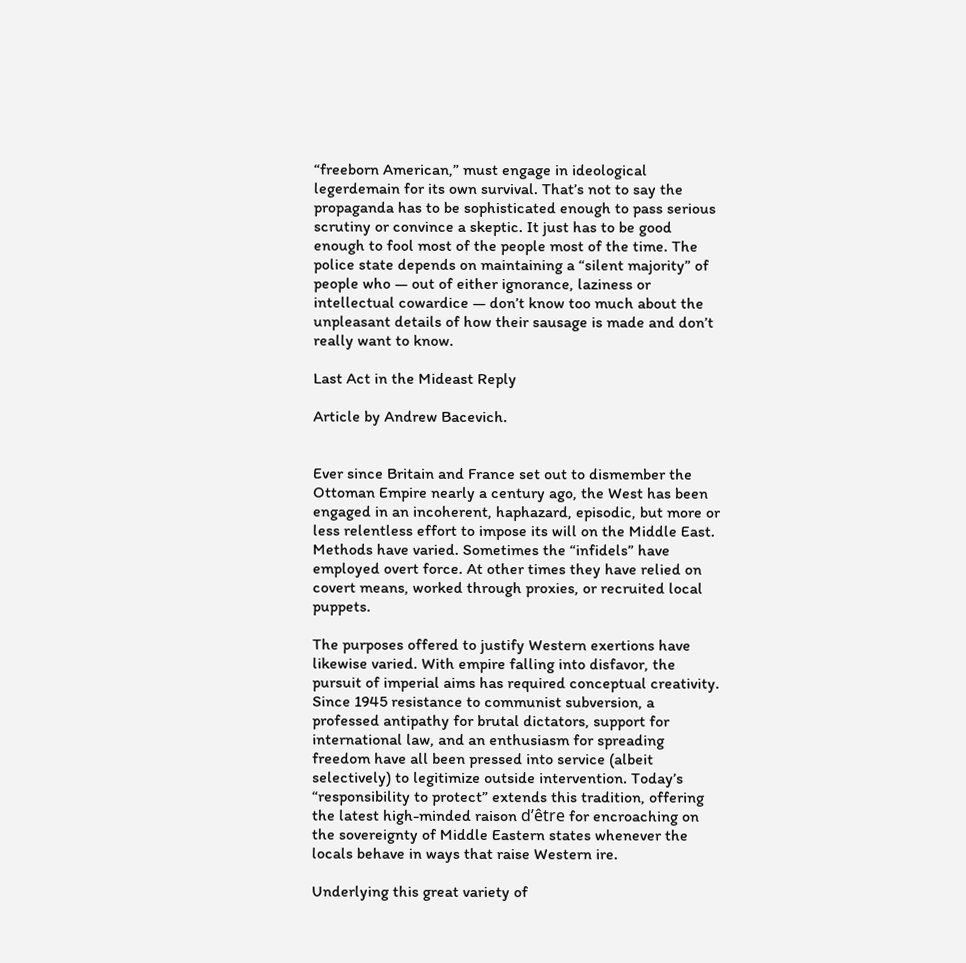“freeborn American,” must engage in ideological legerdemain for its own survival. That’s not to say the propaganda has to be sophisticated enough to pass serious scrutiny or convince a skeptic. It just has to be good enough to fool most of the people most of the time. The police state depends on maintaining a “silent majority” of people who — out of either ignorance, laziness or intellectual cowardice — don’t know too much about the unpleasant details of how their sausage is made and don’t really want to know.

Last Act in the Mideast Reply

Article by Andrew Bacevich.


Ever since Britain and France set out to dismember the Ottoman Empire nearly a century ago, the West has been engaged in an incoherent, haphazard, episodic, but more or less relentless effort to impose its will on the Middle East. Methods have varied. Sometimes the “infidels” have employed overt force. At other times they have relied on covert means, worked through proxies, or recruited local puppets.

The purposes offered to justify Western exertions have likewise varied. With empire falling into disfavor, the pursuit of imperial aims has required conceptual creativity. Since 1945 resistance to communist subversion, a professed antipathy for brutal dictators, support for international law, and an enthusiasm for spreading freedom have all been pressed into service (albeit selectively) to legitimize outside intervention. Today’s “responsibility to protect” extends this tradition, offering the latest high-minded raison d’être for encroaching on the sovereignty of Middle Eastern states whenever the locals behave in ways that raise Western ire.

Underlying this great variety of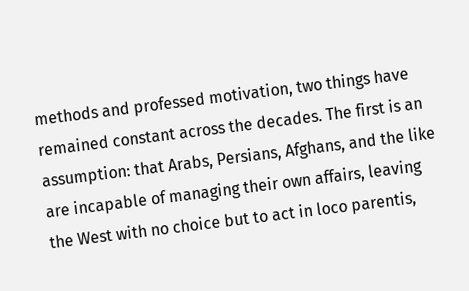methods and professed motivation, two things have remained constant across the decades. The first is an assumption: that Arabs, Persians, Afghans, and the like are incapable of managing their own affairs, leaving the West with no choice but to act in loco parentis,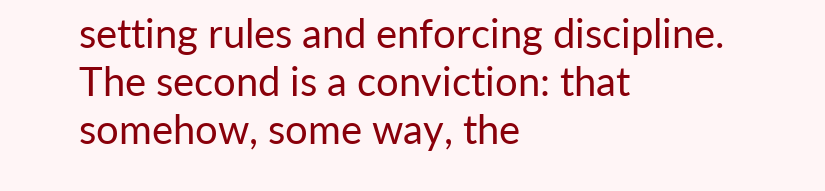setting rules and enforcing discipline. The second is a conviction: that somehow, some way, the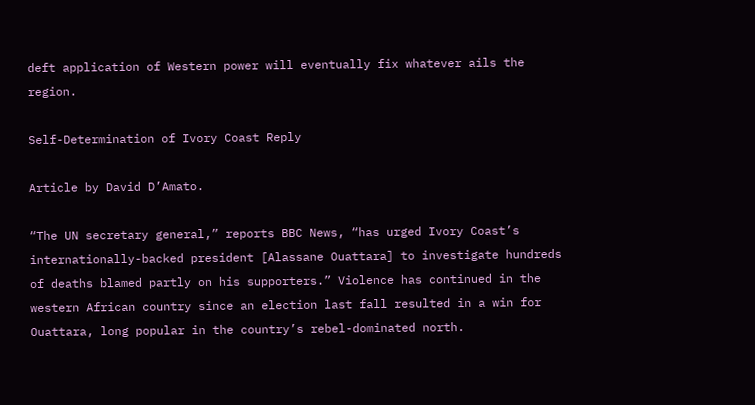deft application of Western power will eventually fix whatever ails the region.

Self-Determination of Ivory Coast Reply

Article by David D’Amato.

“The UN secretary general,” reports BBC News, “has urged Ivory Coast’s internationally-backed president [Alassane Ouattara] to investigate hundreds of deaths blamed partly on his supporters.” Violence has continued in the western African country since an election last fall resulted in a win for Ouattara, long popular in the country’s rebel-dominated north.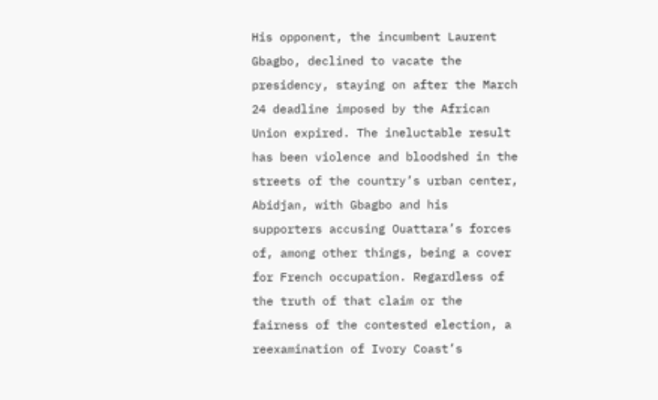His opponent, the incumbent Laurent Gbagbo, declined to vacate the presidency, staying on after the March 24 deadline imposed by the African Union expired. The ineluctable result has been violence and bloodshed in the streets of the country’s urban center, Abidjan, with Gbagbo and his supporters accusing Ouattara’s forces of, among other things, being a cover for French occupation. Regardless of the truth of that claim or the fairness of the contested election, a reexamination of Ivory Coast’s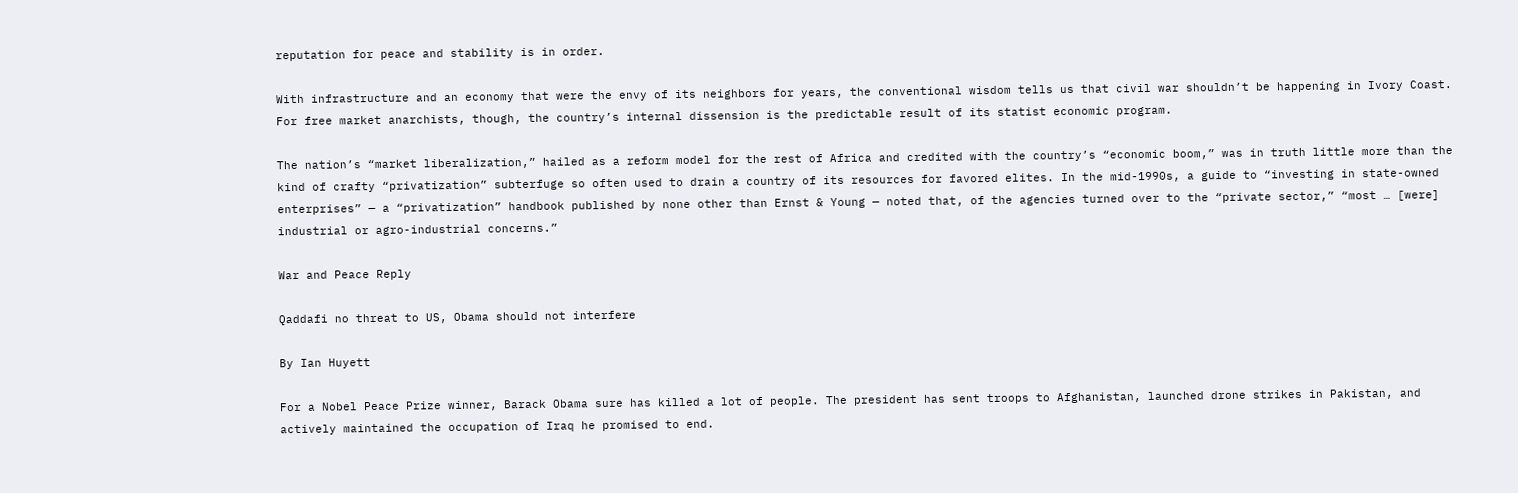reputation for peace and stability is in order.

With infrastructure and an economy that were the envy of its neighbors for years, the conventional wisdom tells us that civil war shouldn’t be happening in Ivory Coast. For free market anarchists, though, the country’s internal dissension is the predictable result of its statist economic program.

The nation’s “market liberalization,” hailed as a reform model for the rest of Africa and credited with the country’s “economic boom,” was in truth little more than the kind of crafty “privatization” subterfuge so often used to drain a country of its resources for favored elites. In the mid-1990s, a guide to “investing in state-owned enterprises” — a “privatization” handbook published by none other than Ernst & Young — noted that, of the agencies turned over to the “private sector,” “most … [were] industrial or agro-industrial concerns.”

War and Peace Reply

Qaddafi no threat to US, Obama should not interfere

By Ian Huyett

For a Nobel Peace Prize winner, Barack Obama sure has killed a lot of people. The president has sent troops to Afghanistan, launched drone strikes in Pakistan, and actively maintained the occupation of Iraq he promised to end.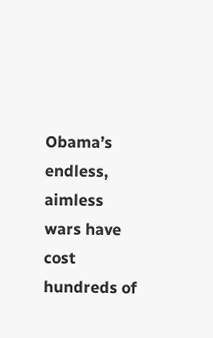Obama’s endless, aimless wars have cost hundreds of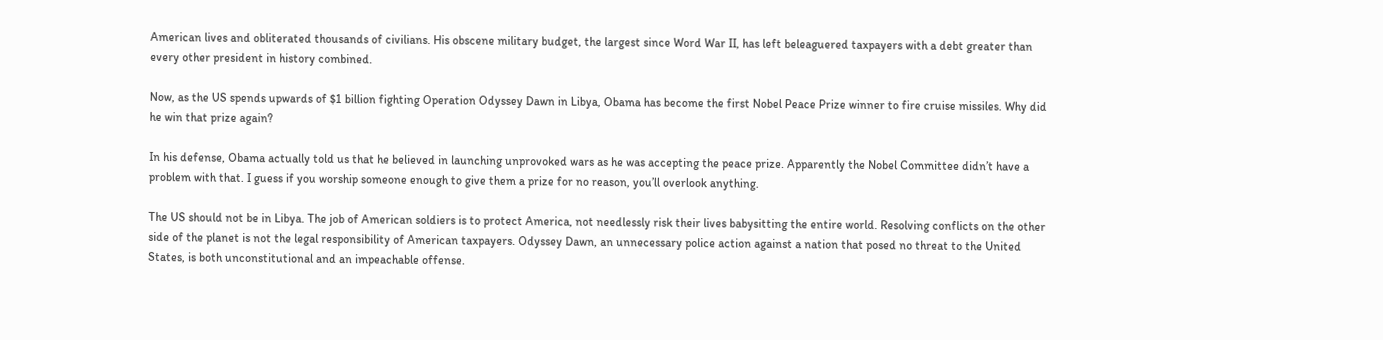American lives and obliterated thousands of civilians. His obscene military budget, the largest since Word War II, has left beleaguered taxpayers with a debt greater than every other president in history combined.

Now, as the US spends upwards of $1 billion fighting Operation Odyssey Dawn in Libya, Obama has become the first Nobel Peace Prize winner to fire cruise missiles. Why did he win that prize again?

In his defense, Obama actually told us that he believed in launching unprovoked wars as he was accepting the peace prize. Apparently the Nobel Committee didn’t have a problem with that. I guess if you worship someone enough to give them a prize for no reason, you’ll overlook anything.

The US should not be in Libya. The job of American soldiers is to protect America, not needlessly risk their lives babysitting the entire world. Resolving conflicts on the other side of the planet is not the legal responsibility of American taxpayers. Odyssey Dawn, an unnecessary police action against a nation that posed no threat to the United States, is both unconstitutional and an impeachable offense.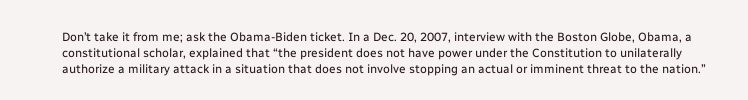Don’t take it from me; ask the Obama-Biden ticket. In a Dec. 20, 2007, interview with the Boston Globe, Obama, a constitutional scholar, explained that “the president does not have power under the Constitution to unilaterally authorize a military attack in a situation that does not involve stopping an actual or imminent threat to the nation.”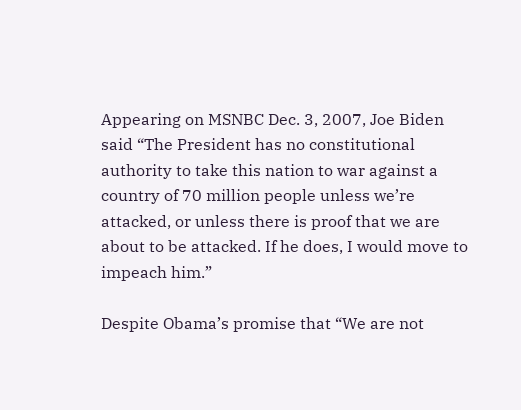Appearing on MSNBC Dec. 3, 2007, Joe Biden said “The President has no constitutional authority to take this nation to war against a country of 70 million people unless we’re attacked, or unless there is proof that we are about to be attacked. If he does, I would move to impeach him.”

Despite Obama’s promise that “We are not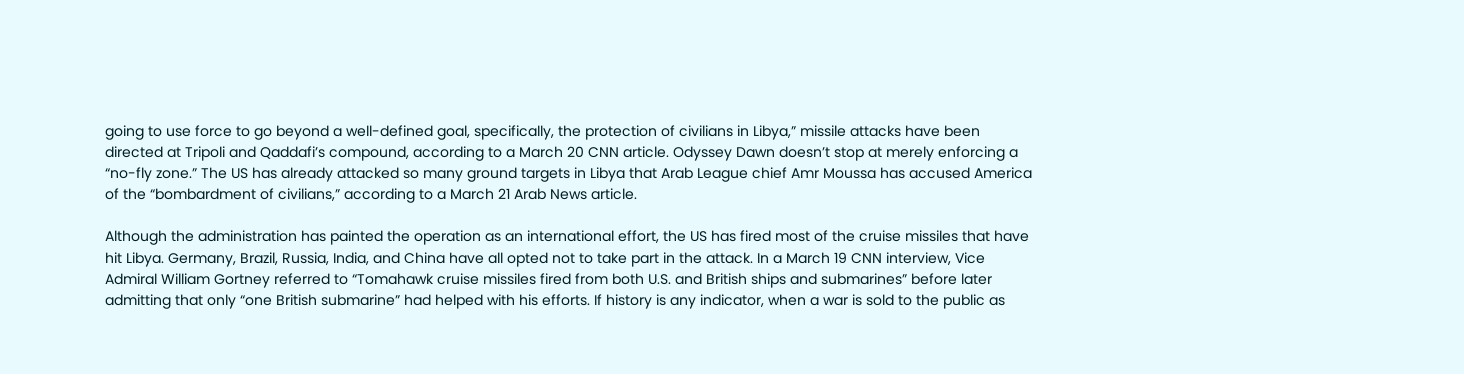going to use force to go beyond a well-defined goal, specifically, the protection of civilians in Libya,” missile attacks have been directed at Tripoli and Qaddafi’s compound, according to a March 20 CNN article. Odyssey Dawn doesn’t stop at merely enforcing a “no-fly zone.” The US has already attacked so many ground targets in Libya that Arab League chief Amr Moussa has accused America of the “bombardment of civilians,” according to a March 21 Arab News article.

Although the administration has painted the operation as an international effort, the US has fired most of the cruise missiles that have hit Libya. Germany, Brazil, Russia, India, and China have all opted not to take part in the attack. In a March 19 CNN interview, Vice Admiral William Gortney referred to “Tomahawk cruise missiles fired from both U.S. and British ships and submarines” before later admitting that only “one British submarine” had helped with his efforts. If history is any indicator, when a war is sold to the public as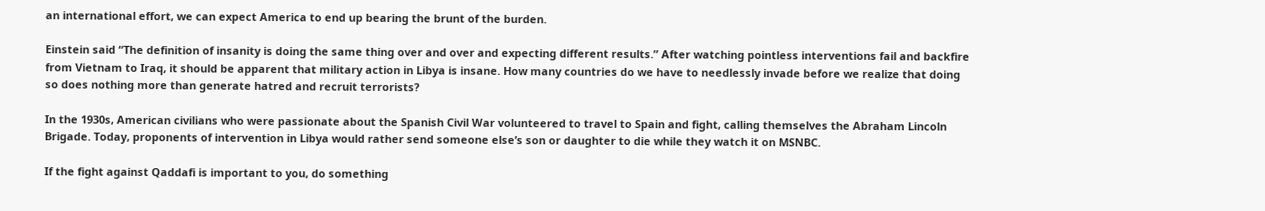an international effort, we can expect America to end up bearing the brunt of the burden.

Einstein said “The definition of insanity is doing the same thing over and over and expecting different results.” After watching pointless interventions fail and backfire from Vietnam to Iraq, it should be apparent that military action in Libya is insane. How many countries do we have to needlessly invade before we realize that doing so does nothing more than generate hatred and recruit terrorists?

In the 1930s, American civilians who were passionate about the Spanish Civil War volunteered to travel to Spain and fight, calling themselves the Abraham Lincoln Brigade. Today, proponents of intervention in Libya would rather send someone else’s son or daughter to die while they watch it on MSNBC.

If the fight against Qaddafi is important to you, do something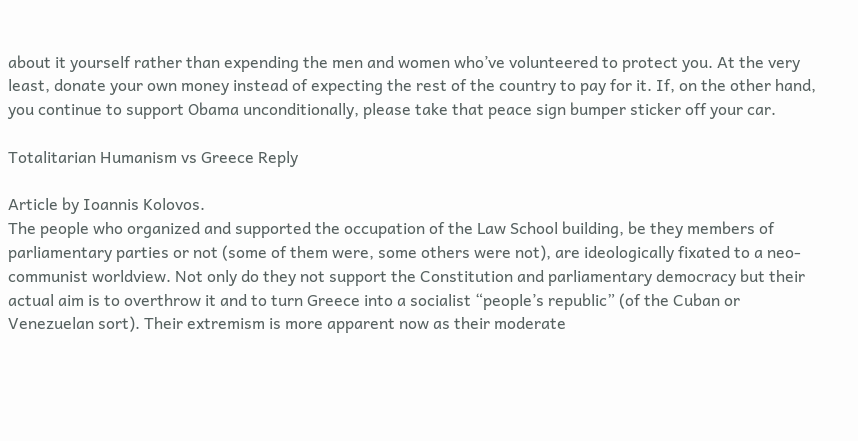about it yourself rather than expending the men and women who’ve volunteered to protect you. At the very least, donate your own money instead of expecting the rest of the country to pay for it. If, on the other hand, you continue to support Obama unconditionally, please take that peace sign bumper sticker off your car.

Totalitarian Humanism vs Greece Reply

Article by Ioannis Kolovos.
The people who organized and supported the occupation of the Law School building, be they members of parliamentary parties or not (some of them were, some others were not), are ideologically fixated to a neo-communist worldview. Not only do they not support the Constitution and parliamentary democracy but their actual aim is to overthrow it and to turn Greece into a socialist “people’s republic” (of the Cuban or Venezuelan sort). Their extremism is more apparent now as their moderate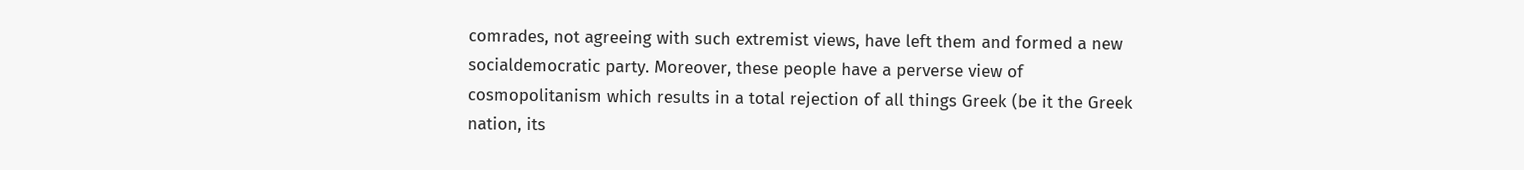comrades, not agreeing with such extremist views, have left them and formed a new socialdemocratic party. Moreover, these people have a perverse view of cosmopolitanism which results in a total rejection of all things Greek (be it the Greek nation, its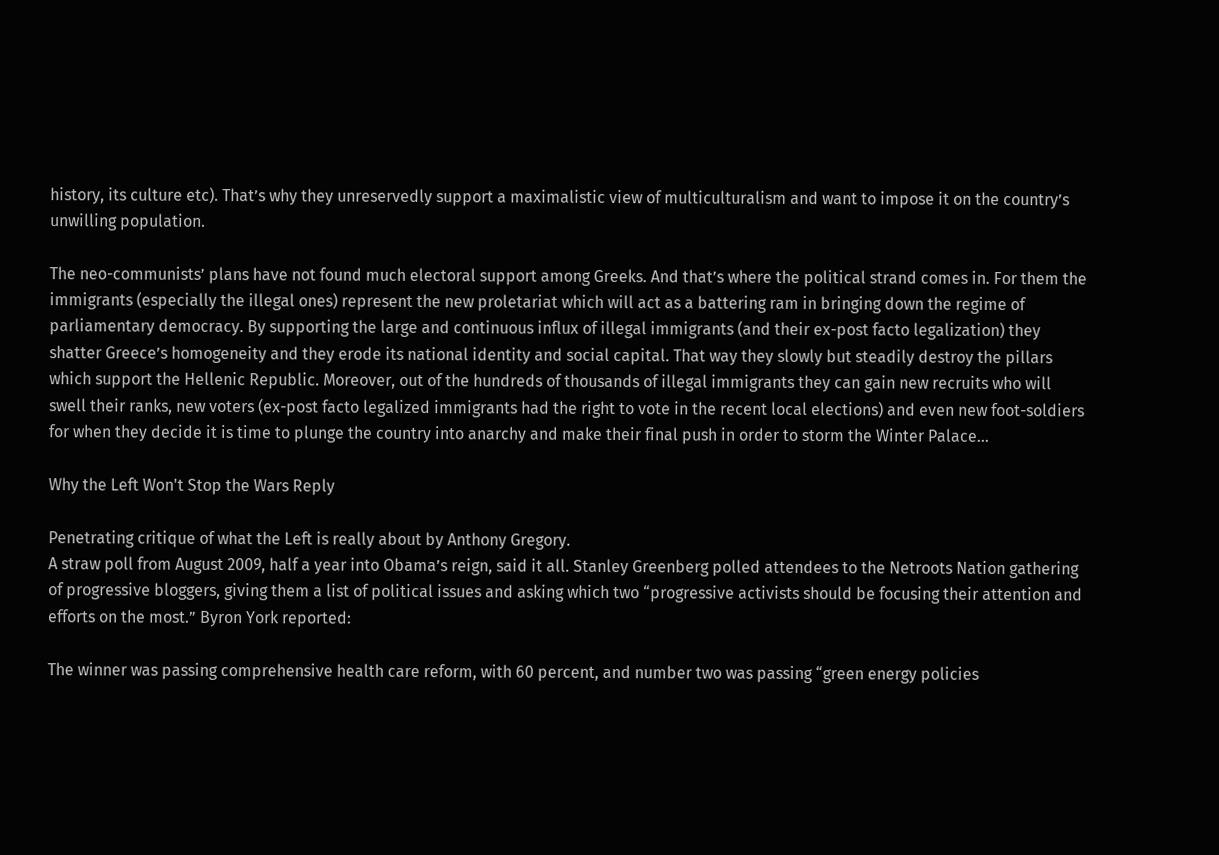history, its culture etc). That’s why they unreservedly support a maximalistic view of multiculturalism and want to impose it on the country’s unwilling population.

The neo-communists’ plans have not found much electoral support among Greeks. And that’s where the political strand comes in. For them the immigrants (especially the illegal ones) represent the new proletariat which will act as a battering ram in bringing down the regime of parliamentary democracy. By supporting the large and continuous influx of illegal immigrants (and their ex-post facto legalization) they shatter Greece’s homogeneity and they erode its national identity and social capital. That way they slowly but steadily destroy the pillars which support the Hellenic Republic. Moreover, out of the hundreds of thousands of illegal immigrants they can gain new recruits who will swell their ranks, new voters (ex-post facto legalized immigrants had the right to vote in the recent local elections) and even new foot-soldiers for when they decide it is time to plunge the country into anarchy and make their final push in order to storm the Winter Palace…

Why the Left Won't Stop the Wars Reply

Penetrating critique of what the Left is really about by Anthony Gregory.
A straw poll from August 2009, half a year into Obama’s reign, said it all. Stanley Greenberg polled attendees to the Netroots Nation gathering of progressive bloggers, giving them a list of political issues and asking which two “progressive activists should be focusing their attention and efforts on the most.” Byron York reported:

The winner was passing comprehensive health care reform, with 60 percent, and number two was passing “green energy policies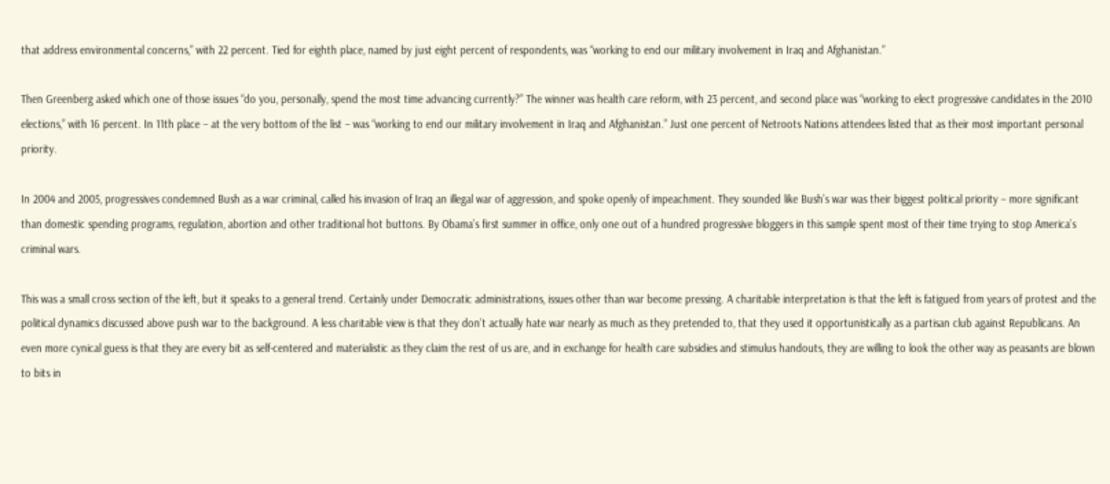that address environmental concerns,” with 22 percent. Tied for eighth place, named by just eight percent of respondents, was “working to end our military involvement in Iraq and Afghanistan.”

Then Greenberg asked which one of those issues “do you, personally, spend the most time advancing currently?” The winner was health care reform, with 23 percent, and second place was “working to elect progressive candidates in the 2010 elections,” with 16 percent. In 11th place – at the very bottom of the list – was “working to end our military involvement in Iraq and Afghanistan.” Just one percent of Netroots Nations attendees listed that as their most important personal priority.

In 2004 and 2005, progressives condemned Bush as a war criminal, called his invasion of Iraq an illegal war of aggression, and spoke openly of impeachment. They sounded like Bush’s war was their biggest political priority – more significant than domestic spending programs, regulation, abortion and other traditional hot buttons. By Obama’s first summer in office, only one out of a hundred progressive bloggers in this sample spent most of their time trying to stop America’s criminal wars.

This was a small cross section of the left, but it speaks to a general trend. Certainly under Democratic administrations, issues other than war become pressing. A charitable interpretation is that the left is fatigued from years of protest and the political dynamics discussed above push war to the background. A less charitable view is that they don’t actually hate war nearly as much as they pretended to, that they used it opportunistically as a partisan club against Republicans. An even more cynical guess is that they are every bit as self-centered and materialistic as they claim the rest of us are, and in exchange for health care subsidies and stimulus handouts, they are willing to look the other way as peasants are blown to bits in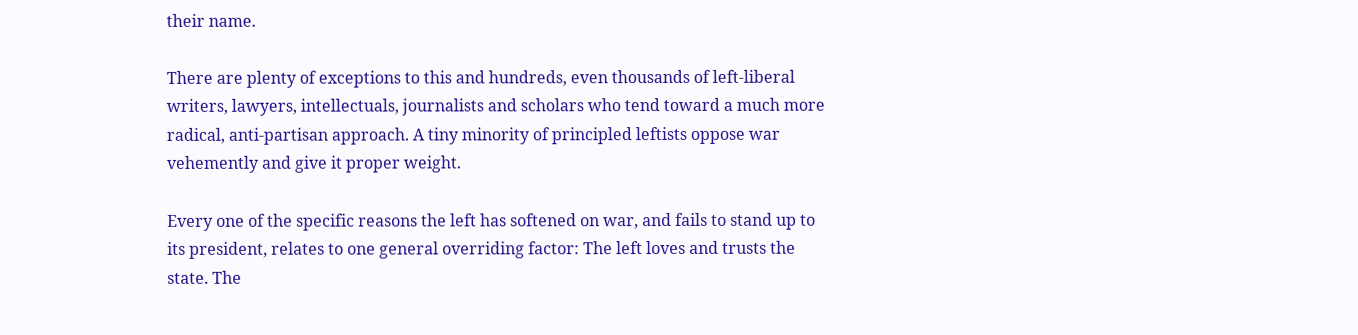their name.

There are plenty of exceptions to this and hundreds, even thousands of left-liberal writers, lawyers, intellectuals, journalists and scholars who tend toward a much more radical, anti-partisan approach. A tiny minority of principled leftists oppose war vehemently and give it proper weight.

Every one of the specific reasons the left has softened on war, and fails to stand up to its president, relates to one general overriding factor: The left loves and trusts the state. The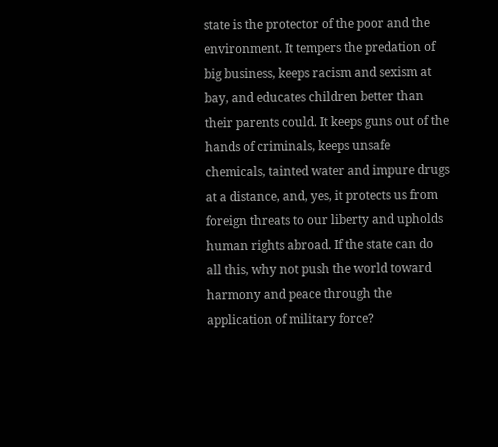state is the protector of the poor and the environment. It tempers the predation of big business, keeps racism and sexism at bay, and educates children better than their parents could. It keeps guns out of the hands of criminals, keeps unsafe chemicals, tainted water and impure drugs at a distance, and, yes, it protects us from foreign threats to our liberty and upholds human rights abroad. If the state can do all this, why not push the world toward harmony and peace through the application of military force?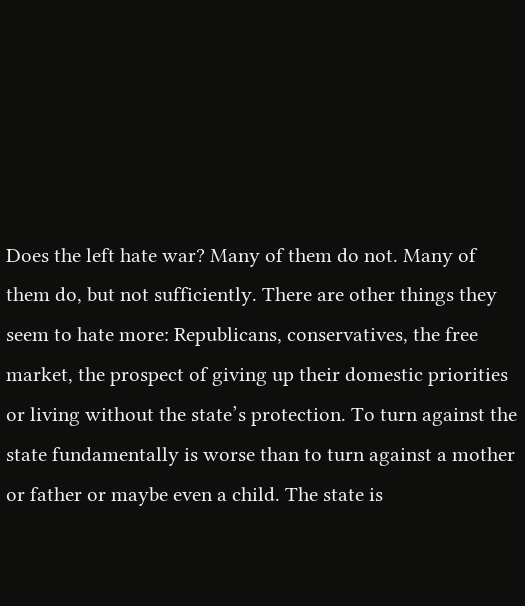Does the left hate war? Many of them do not. Many of them do, but not sufficiently. There are other things they seem to hate more: Republicans, conservatives, the free market, the prospect of giving up their domestic priorities or living without the state’s protection. To turn against the state fundamentally is worse than to turn against a mother or father or maybe even a child. The state is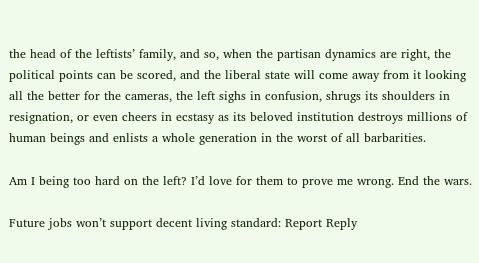the head of the leftists’ family, and so, when the partisan dynamics are right, the political points can be scored, and the liberal state will come away from it looking all the better for the cameras, the left sighs in confusion, shrugs its shoulders in resignation, or even cheers in ecstasy as its beloved institution destroys millions of human beings and enlists a whole generation in the worst of all barbarities.

Am I being too hard on the left? I’d love for them to prove me wrong. End the wars.

Future jobs won’t support decent living standard: Report Reply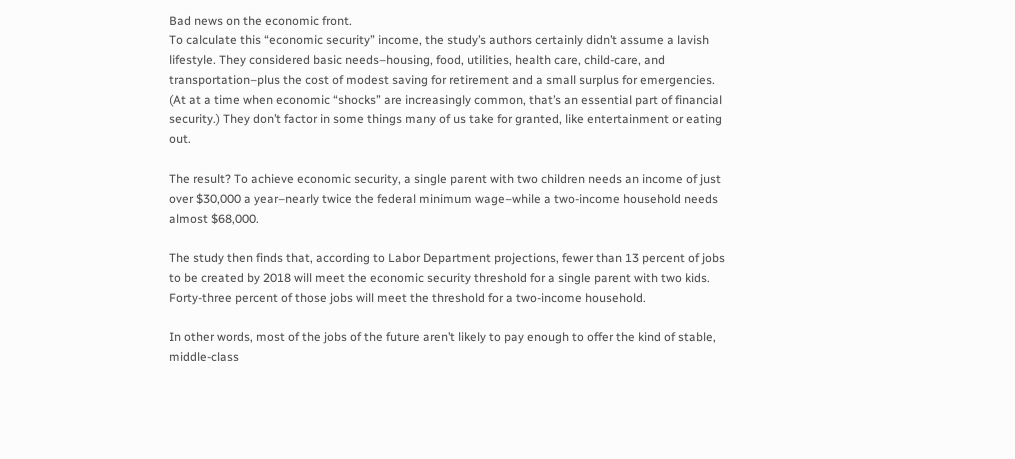Bad news on the economic front.
To calculate this “economic security” income, the study’s authors certainly didn’t assume a lavish lifestyle. They considered basic needs–housing, food, utilities, health care, child-care, and transportation–plus the cost of modest saving for retirement and a small surplus for emergencies. (At at a time when economic “shocks” are increasingly common, that’s an essential part of financial security.) They don’t factor in some things many of us take for granted, like entertainment or eating out.

The result? To achieve economic security, a single parent with two children needs an income of just over $30,000 a year–nearly twice the federal minimum wage–while a two-income household needs almost $68,000.

The study then finds that, according to Labor Department projections, fewer than 13 percent of jobs to be created by 2018 will meet the economic security threshold for a single parent with two kids. Forty-three percent of those jobs will meet the threshold for a two-income household.

In other words, most of the jobs of the future aren’t likely to pay enough to offer the kind of stable, middle-class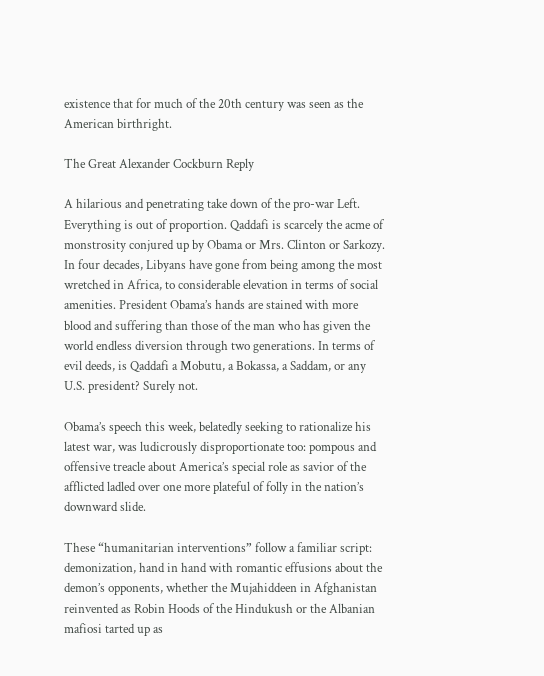existence that for much of the 20th century was seen as the American birthright.

The Great Alexander Cockburn Reply

A hilarious and penetrating take down of the pro-war Left.
Everything is out of proportion. Qaddafi is scarcely the acme of monstrosity conjured up by Obama or Mrs. Clinton or Sarkozy. In four decades, Libyans have gone from being among the most wretched in Africa, to considerable elevation in terms of social amenities. President Obama’s hands are stained with more blood and suffering than those of the man who has given the world endless diversion through two generations. In terms of evil deeds, is Qaddafi a Mobutu, a Bokassa, a Saddam, or any U.S. president? Surely not.

Obama’s speech this week, belatedly seeking to rationalize his latest war, was ludicrously disproportionate too: pompous and offensive treacle about America’s special role as savior of the afflicted ladled over one more plateful of folly in the nation’s downward slide.

These “humanitarian interventions” follow a familiar script: demonization, hand in hand with romantic effusions about the demon’s opponents, whether the Mujahiddeen in Afghanistan reinvented as Robin Hoods of the Hindukush or the Albanian mafiosi tarted up as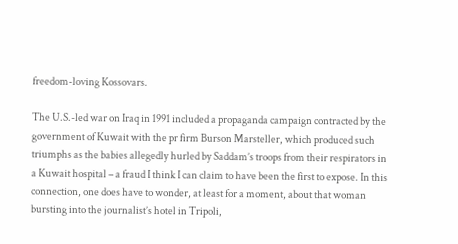freedom-loving Kossovars.

The U.S.-led war on Iraq in 1991 included a propaganda campaign contracted by the government of Kuwait with the pr firm Burson Marsteller, which produced such triumphs as the babies allegedly hurled by Saddam’s troops from their respirators in a Kuwait hospital – a fraud I think I can claim to have been the first to expose. In this connection, one does have to wonder, at least for a moment, about that woman bursting into the journalist’s hotel in Tripoli,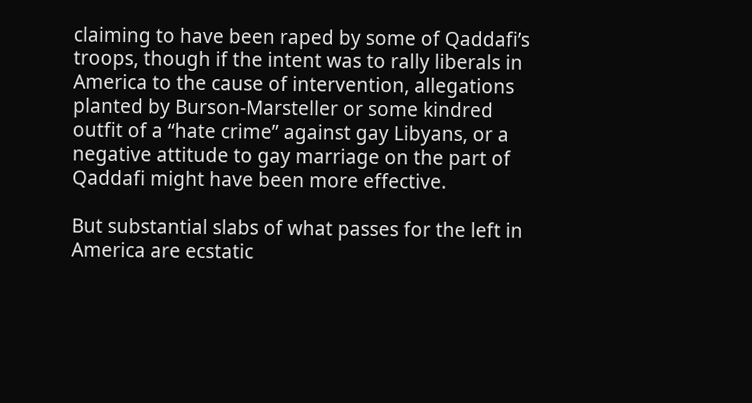claiming to have been raped by some of Qaddafi’s troops, though if the intent was to rally liberals in America to the cause of intervention, allegations planted by Burson-Marsteller or some kindred outfit of a “hate crime” against gay Libyans, or a negative attitude to gay marriage on the part of Qaddafi might have been more effective.

But substantial slabs of what passes for the left in America are ecstatic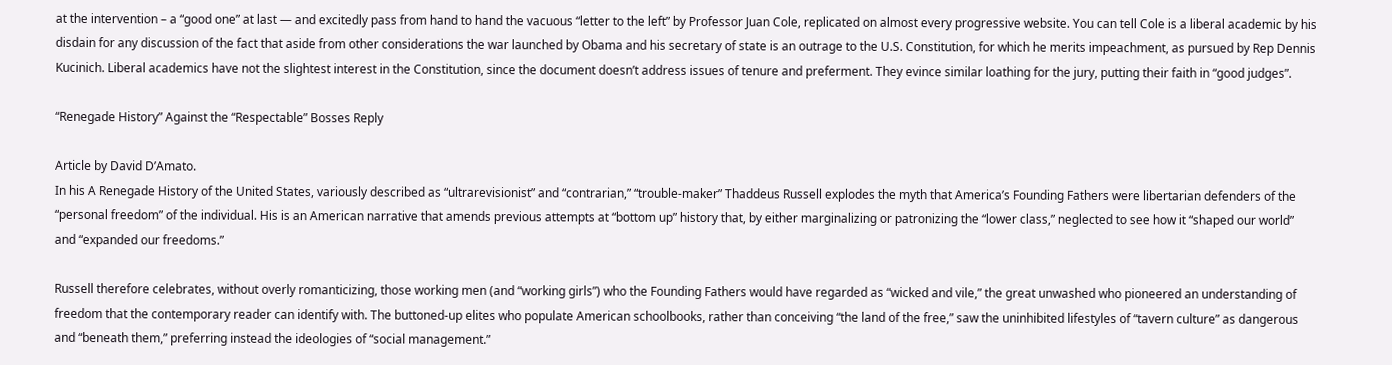at the intervention – a “good one” at last — and excitedly pass from hand to hand the vacuous “letter to the left” by Professor Juan Cole, replicated on almost every progressive website. You can tell Cole is a liberal academic by his disdain for any discussion of the fact that aside from other considerations the war launched by Obama and his secretary of state is an outrage to the U.S. Constitution, for which he merits impeachment, as pursued by Rep Dennis Kucinich. Liberal academics have not the slightest interest in the Constitution, since the document doesn’t address issues of tenure and preferment. They evince similar loathing for the jury, putting their faith in “good judges”.

“Renegade History” Against the “Respectable” Bosses Reply

Article by David D’Amato.
In his A Renegade History of the United States, variously described as “ultrarevisionist” and “contrarian,” “trouble-maker” Thaddeus Russell explodes the myth that America’s Founding Fathers were libertarian defenders of the “personal freedom” of the individual. His is an American narrative that amends previous attempts at “bottom up” history that, by either marginalizing or patronizing the “lower class,” neglected to see how it “shaped our world” and “expanded our freedoms.”

Russell therefore celebrates, without overly romanticizing, those working men (and “working girls”) who the Founding Fathers would have regarded as “wicked and vile,” the great unwashed who pioneered an understanding of freedom that the contemporary reader can identify with. The buttoned-up elites who populate American schoolbooks, rather than conceiving “the land of the free,” saw the uninhibited lifestyles of “tavern culture” as dangerous and “beneath them,” preferring instead the ideologies of “social management.”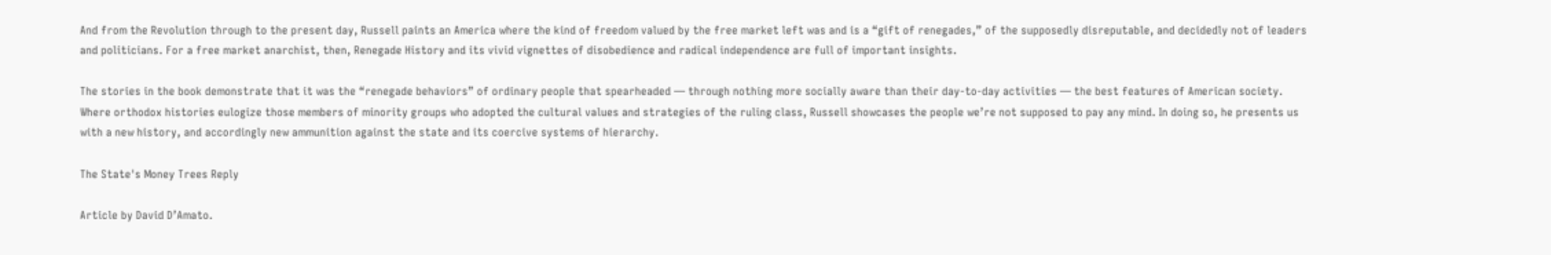And from the Revolution through to the present day, Russell paints an America where the kind of freedom valued by the free market left was and is a “gift of renegades,” of the supposedly disreputable, and decidedly not of leaders and politicians. For a free market anarchist, then, Renegade History and its vivid vignettes of disobedience and radical independence are full of important insights.

The stories in the book demonstrate that it was the “renegade behaviors” of ordinary people that spearheaded — through nothing more socially aware than their day-to-day activities — the best features of American society. Where orthodox histories eulogize those members of minority groups who adopted the cultural values and strategies of the ruling class, Russell showcases the people we’re not supposed to pay any mind. In doing so, he presents us with a new history, and accordingly new ammunition against the state and its coercive systems of hierarchy.

The State's Money Trees Reply

Article by David D’Amato.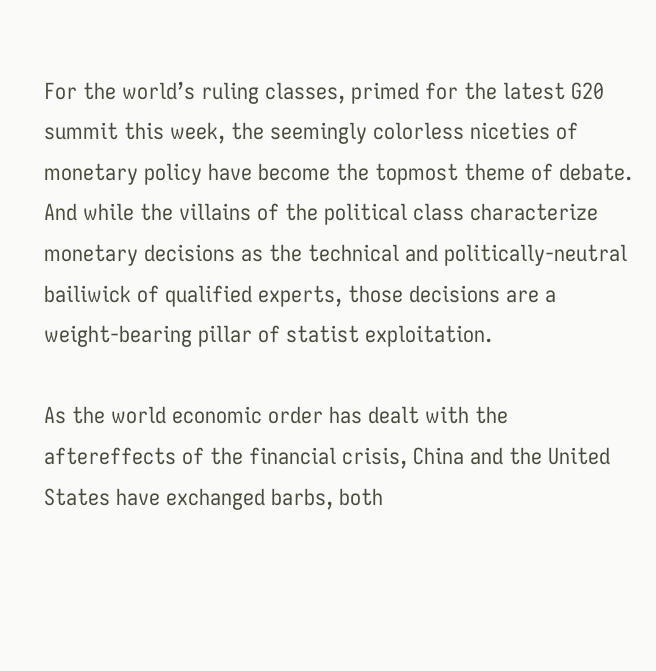For the world’s ruling classes, primed for the latest G20 summit this week, the seemingly colorless niceties of monetary policy have become the topmost theme of debate. And while the villains of the political class characterize monetary decisions as the technical and politically-neutral bailiwick of qualified experts, those decisions are a weight-bearing pillar of statist exploitation.

As the world economic order has dealt with the aftereffects of the financial crisis, China and the United States have exchanged barbs, both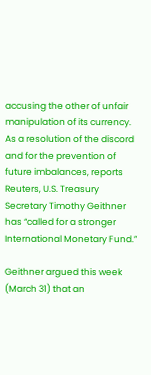accusing the other of unfair manipulation of its currency. As a resolution of the discord and for the prevention of future imbalances, reports Reuters, U.S. Treasury Secretary Timothy Geithner has “called for a stronger International Monetary Fund.”

Geithner argued this week (March 31) that an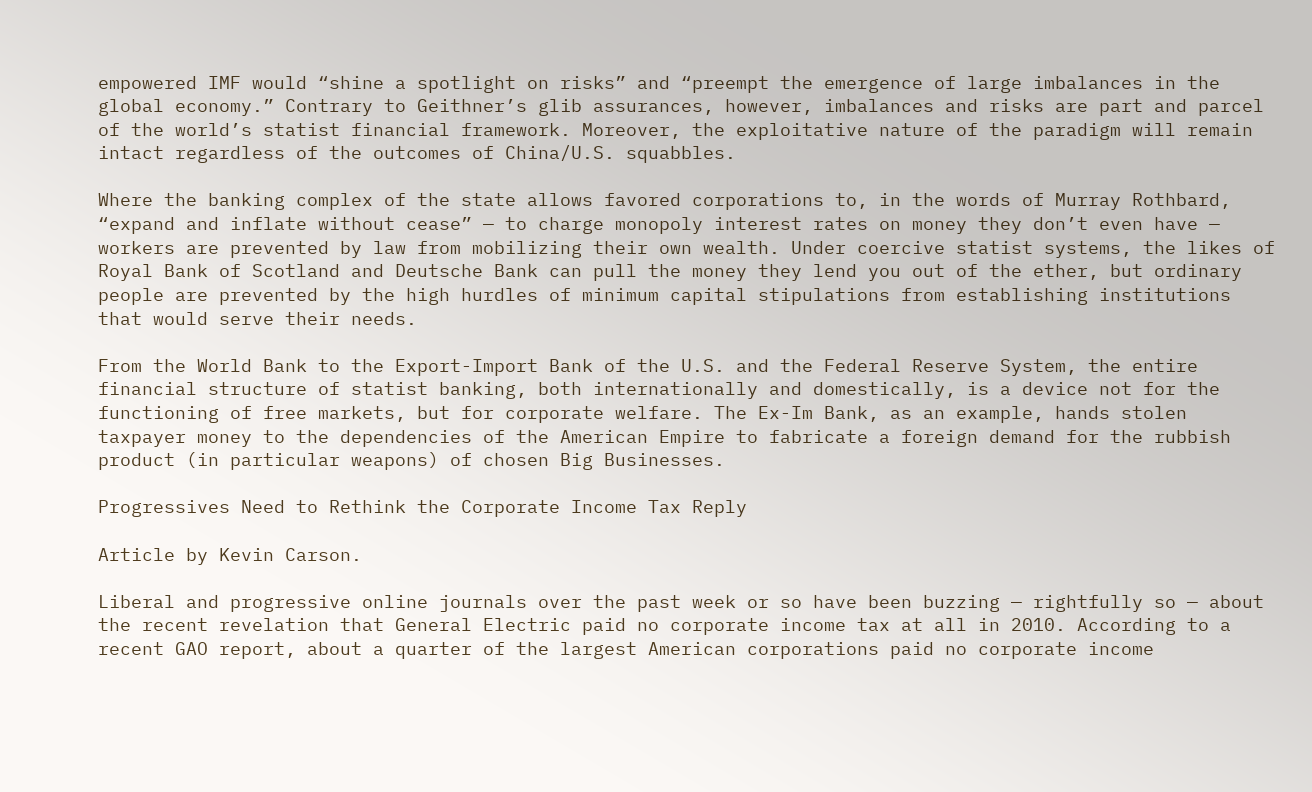empowered IMF would “shine a spotlight on risks” and “preempt the emergence of large imbalances in the global economy.” Contrary to Geithner’s glib assurances, however, imbalances and risks are part and parcel of the world’s statist financial framework. Moreover, the exploitative nature of the paradigm will remain intact regardless of the outcomes of China/U.S. squabbles.

Where the banking complex of the state allows favored corporations to, in the words of Murray Rothbard, “expand and inflate without cease” — to charge monopoly interest rates on money they don’t even have — workers are prevented by law from mobilizing their own wealth. Under coercive statist systems, the likes of Royal Bank of Scotland and Deutsche Bank can pull the money they lend you out of the ether, but ordinary people are prevented by the high hurdles of minimum capital stipulations from establishing institutions that would serve their needs.

From the World Bank to the Export-Import Bank of the U.S. and the Federal Reserve System, the entire financial structure of statist banking, both internationally and domestically, is a device not for the functioning of free markets, but for corporate welfare. The Ex-Im Bank, as an example, hands stolen taxpayer money to the dependencies of the American Empire to fabricate a foreign demand for the rubbish product (in particular weapons) of chosen Big Businesses.

Progressives Need to Rethink the Corporate Income Tax Reply

Article by Kevin Carson.

Liberal and progressive online journals over the past week or so have been buzzing — rightfully so — about the recent revelation that General Electric paid no corporate income tax at all in 2010. According to a recent GAO report, about a quarter of the largest American corporations paid no corporate income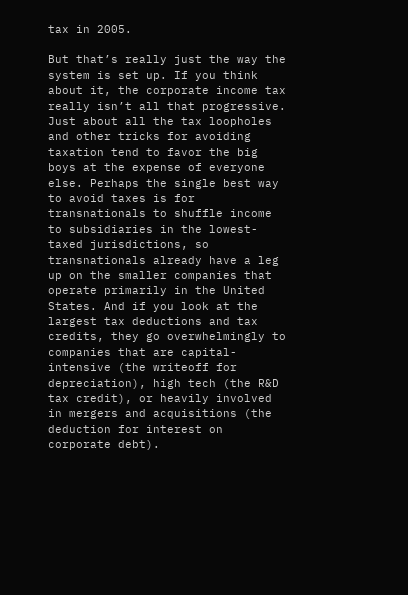tax in 2005.

But that’s really just the way the system is set up. If you think about it, the corporate income tax really isn’t all that progressive. Just about all the tax loopholes and other tricks for avoiding taxation tend to favor the big boys at the expense of everyone else. Perhaps the single best way to avoid taxes is for transnationals to shuffle income to subsidiaries in the lowest-taxed jurisdictions, so transnationals already have a leg up on the smaller companies that operate primarily in the United States. And if you look at the largest tax deductions and tax credits, they go overwhelmingly to companies that are capital-intensive (the writeoff for depreciation), high tech (the R&D tax credit), or heavily involved in mergers and acquisitions (the deduction for interest on corporate debt).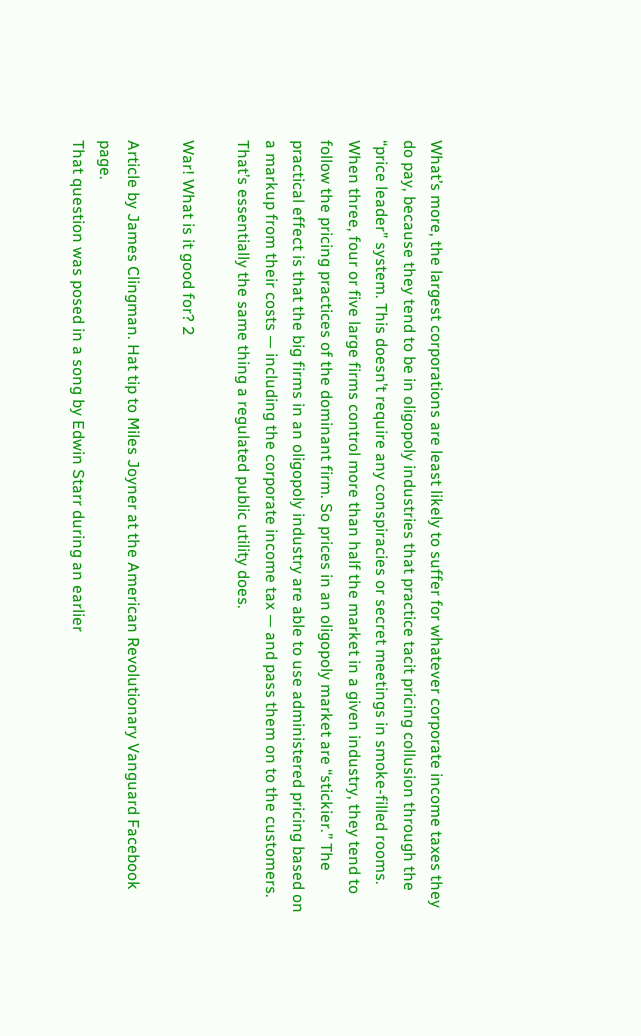What’s more, the largest corporations are least likely to suffer for whatever corporate income taxes they do pay, because they tend to be in oligopoly industries that practice tacit pricing collusion through the “price leader” system. This doesn’t require any conspiracies or secret meetings in smoke-filled rooms. When three, four or five large firms control more than half the market in a given industry, they tend to follow the pricing practices of the dominant firm. So prices in an oligopoly market are “stickier.” The practical effect is that the big firms in an oligopoly industry are able to use administered pricing based on a markup from their costs — including the corporate income tax — and pass them on to the customers. That’s essentially the same thing a regulated public utility does.

War! What is it good for? 2

Article by James Clingman. Hat tip to Miles Joyner at the American Revolutionary Vanguard Facebook page.
That question was posed in a song by Edwin Starr during an earlier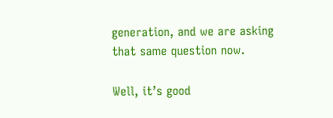generation, and we are asking that same question now.

Well, it’s good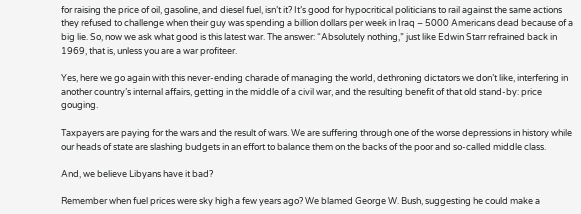for raising the price of oil, gasoline, and diesel fuel, isn’t it? It’s good for hypocritical politicians to rail against the same actions they refused to challenge when their guy was spending a billion dollars per week in Iraq – 5000 Americans dead because of a big lie. So, now we ask what good is this latest war. The answer: “Absolutely nothing,” just like Edwin Starr refrained back in 1969, that is, unless you are a war profiteer.

Yes, here we go again with this never-ending charade of managing the world, dethroning dictators we don’t like, interfering in another country’s internal affairs, getting in the middle of a civil war, and the resulting benefit of that old stand-by: price gouging.

Taxpayers are paying for the wars and the result of wars. We are suffering through one of the worse depressions in history while our heads of state are slashing budgets in an effort to balance them on the backs of the poor and so-called middle class.

And, we believe Libyans have it bad?

Remember when fuel prices were sky high a few years ago? We blamed George W. Bush, suggesting he could make a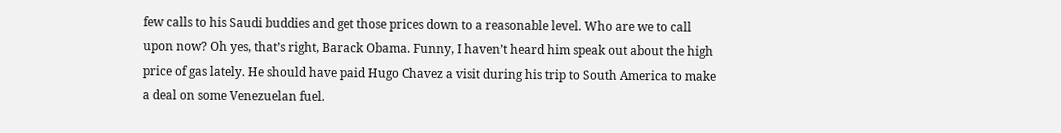few calls to his Saudi buddies and get those prices down to a reasonable level. Who are we to call upon now? Oh yes, that’s right, Barack Obama. Funny, I haven’t heard him speak out about the high price of gas lately. He should have paid Hugo Chavez a visit during his trip to South America to make a deal on some Venezuelan fuel.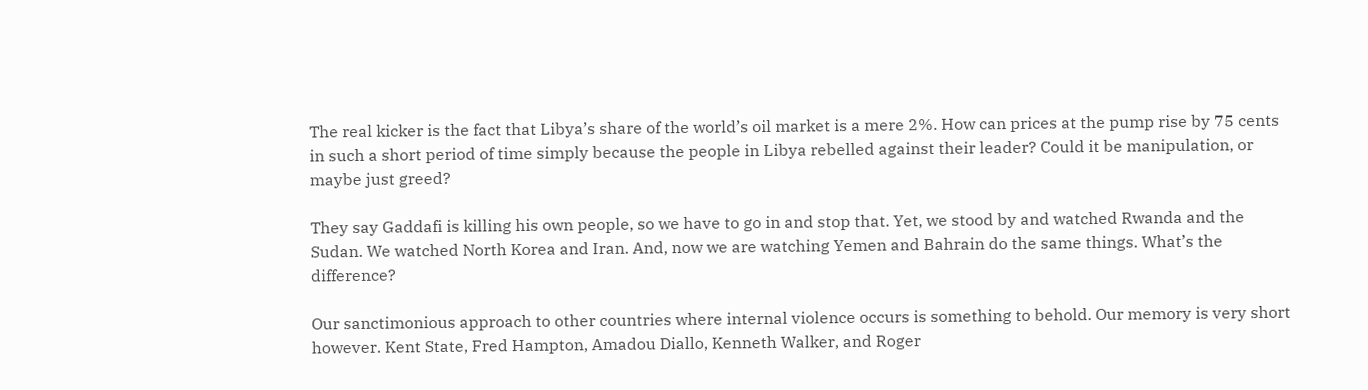The real kicker is the fact that Libya’s share of the world’s oil market is a mere 2%. How can prices at the pump rise by 75 cents in such a short period of time simply because the people in Libya rebelled against their leader? Could it be manipulation, or maybe just greed?

They say Gaddafi is killing his own people, so we have to go in and stop that. Yet, we stood by and watched Rwanda and the Sudan. We watched North Korea and Iran. And, now we are watching Yemen and Bahrain do the same things. What’s the difference?

Our sanctimonious approach to other countries where internal violence occurs is something to behold. Our memory is very short however. Kent State, Fred Hampton, Amadou Diallo, Kenneth Walker, and Roger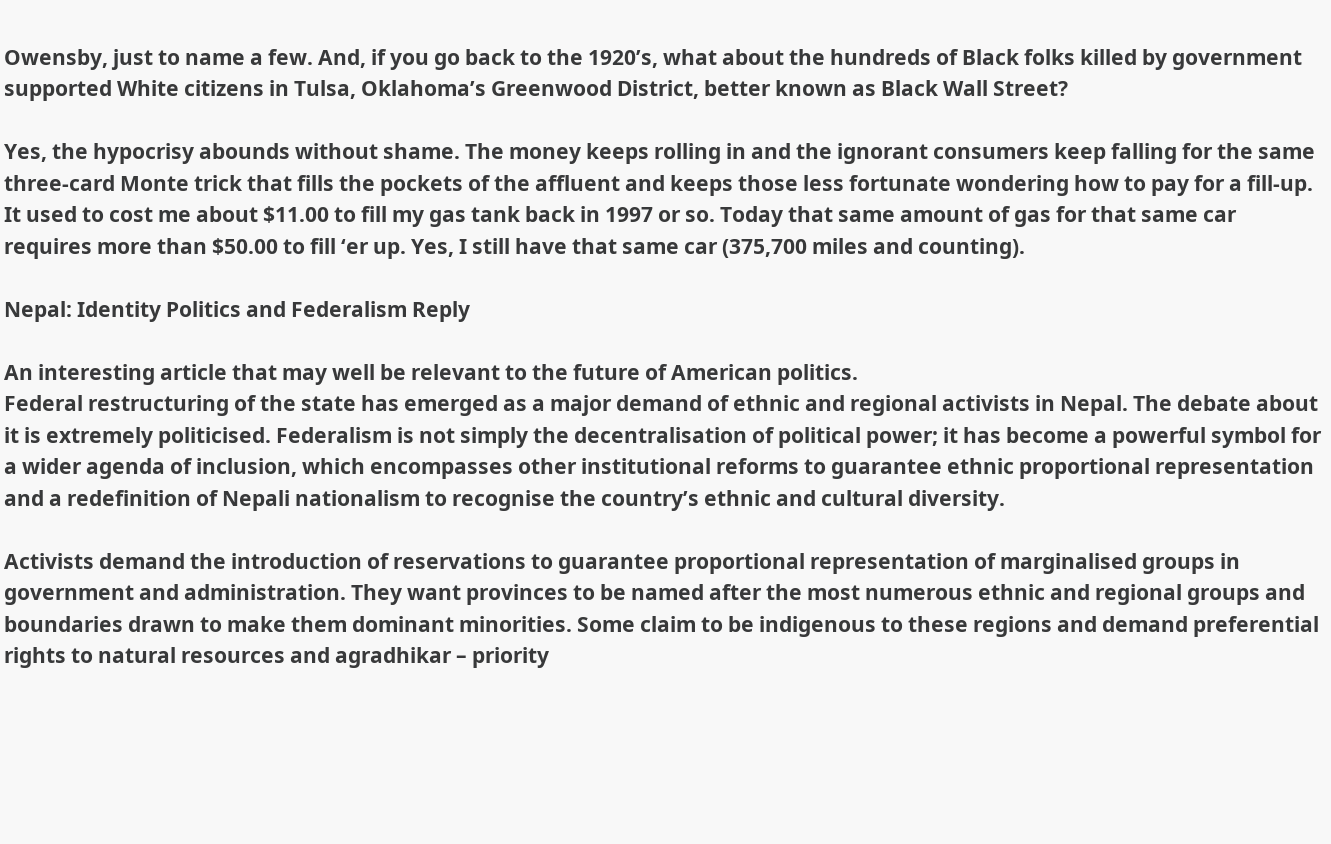Owensby, just to name a few. And, if you go back to the 1920’s, what about the hundreds of Black folks killed by government supported White citizens in Tulsa, Oklahoma’s Greenwood District, better known as Black Wall Street?

Yes, the hypocrisy abounds without shame. The money keeps rolling in and the ignorant consumers keep falling for the same three-card Monte trick that fills the pockets of the affluent and keeps those less fortunate wondering how to pay for a fill-up. It used to cost me about $11.00 to fill my gas tank back in 1997 or so. Today that same amount of gas for that same car requires more than $50.00 to fill ‘er up. Yes, I still have that same car (375,700 miles and counting).

Nepal: Identity Politics and Federalism Reply

An interesting article that may well be relevant to the future of American politics.
Federal restructuring of the state has emerged as a major demand of ethnic and regional activists in Nepal. The debate about it is extremely politicised. Federalism is not simply the decentralisation of political power; it has become a powerful symbol for a wider agenda of inclusion, which encompasses other institutional reforms to guarantee ethnic proportional representation and a redefinition of Nepali nationalism to recognise the country’s ethnic and cultural diversity.

Activists demand the introduction of reservations to guarantee proportional representation of marginalised groups in government and administration. They want provinces to be named after the most numerous ethnic and regional groups and boundaries drawn to make them dominant minorities. Some claim to be indigenous to these regions and demand preferential rights to natural resources and agradhikar – priority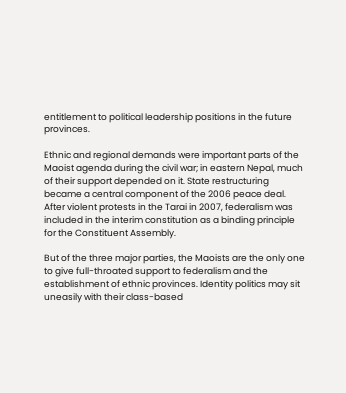entitlement to political leadership positions in the future provinces.

Ethnic and regional demands were important parts of the Maoist agenda during the civil war; in eastern Nepal, much of their support depended on it. State restructuring became a central component of the 2006 peace deal. After violent protests in the Tarai in 2007, federalism was included in the interim constitution as a binding principle for the Constituent Assembly.

But of the three major parties, the Maoists are the only one to give full-throated support to federalism and the establishment of ethnic provinces. Identity politics may sit uneasily with their class-based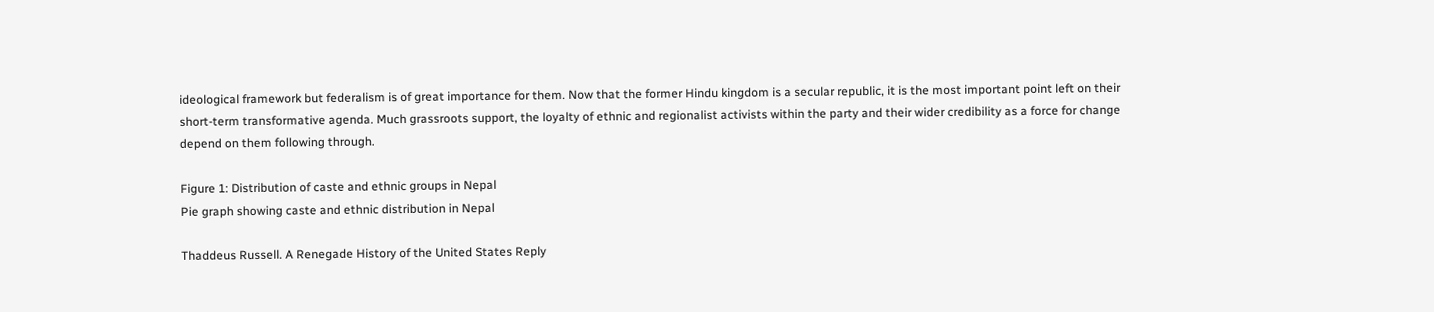ideological framework but federalism is of great importance for them. Now that the former Hindu kingdom is a secular republic, it is the most important point left on their short-term transformative agenda. Much grassroots support, the loyalty of ethnic and regionalist activists within the party and their wider credibility as a force for change depend on them following through.

Figure 1: Distribution of caste and ethnic groups in Nepal
Pie graph showing caste and ethnic distribution in Nepal

Thaddeus Russell. A Renegade History of the United States Reply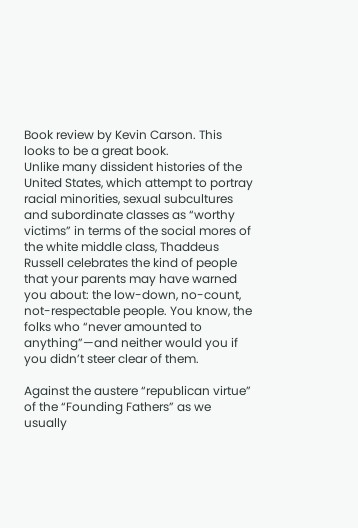Book review by Kevin Carson. This looks to be a great book.
Unlike many dissident histories of the United States, which attempt to portray racial minorities, sexual subcultures and subordinate classes as “worthy victims” in terms of the social mores of the white middle class, Thaddeus Russell celebrates the kind of people that your parents may have warned you about: the low-down, no-count, not-respectable people. You know, the folks who “never amounted to anything”—and neither would you if you didn’t steer clear of them.

Against the austere “republican virtue” of the “Founding Fathers” as we usually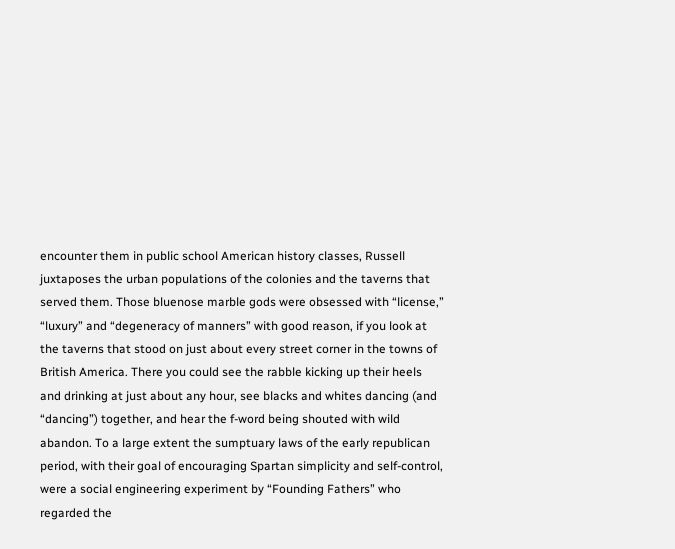encounter them in public school American history classes, Russell juxtaposes the urban populations of the colonies and the taverns that served them. Those bluenose marble gods were obsessed with “license,” “luxury” and “degeneracy of manners” with good reason, if you look at the taverns that stood on just about every street corner in the towns of British America. There you could see the rabble kicking up their heels and drinking at just about any hour, see blacks and whites dancing (and “dancing”) together, and hear the f-word being shouted with wild abandon. To a large extent the sumptuary laws of the early republican period, with their goal of encouraging Spartan simplicity and self-control, were a social engineering experiment by “Founding Fathers” who regarded the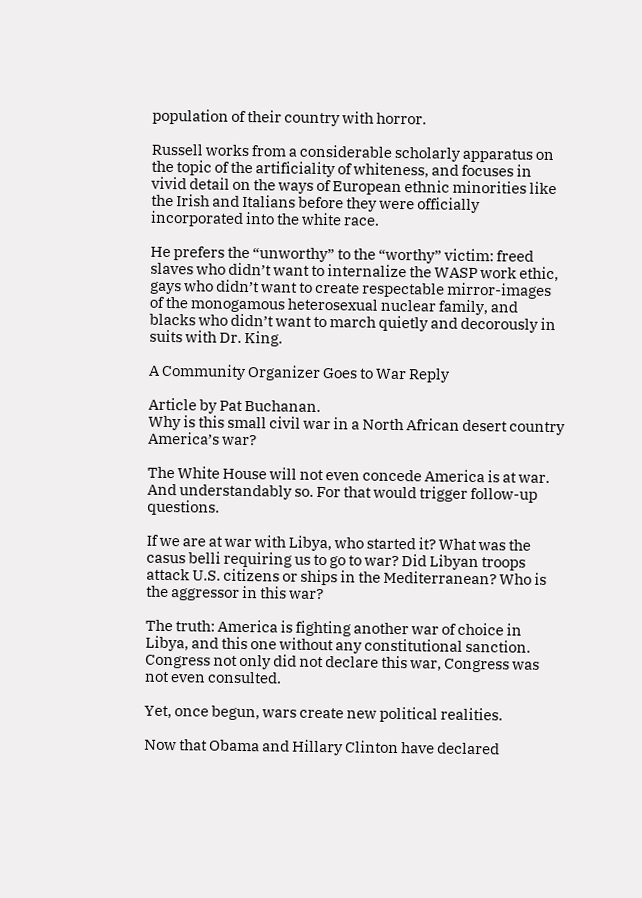population of their country with horror.

Russell works from a considerable scholarly apparatus on the topic of the artificiality of whiteness, and focuses in vivid detail on the ways of European ethnic minorities like the Irish and Italians before they were officially incorporated into the white race.

He prefers the “unworthy” to the “worthy” victim: freed slaves who didn’t want to internalize the WASP work ethic, gays who didn’t want to create respectable mirror-images of the monogamous heterosexual nuclear family, and blacks who didn’t want to march quietly and decorously in suits with Dr. King.

A Community Organizer Goes to War Reply

Article by Pat Buchanan.
Why is this small civil war in a North African desert country America’s war?

The White House will not even concede America is at war. And understandably so. For that would trigger follow-up questions.

If we are at war with Libya, who started it? What was the casus belli requiring us to go to war? Did Libyan troops attack U.S. citizens or ships in the Mediterranean? Who is the aggressor in this war?

The truth: America is fighting another war of choice in Libya, and this one without any constitutional sanction. Congress not only did not declare this war, Congress was not even consulted.

Yet, once begun, wars create new political realities.

Now that Obama and Hillary Clinton have declared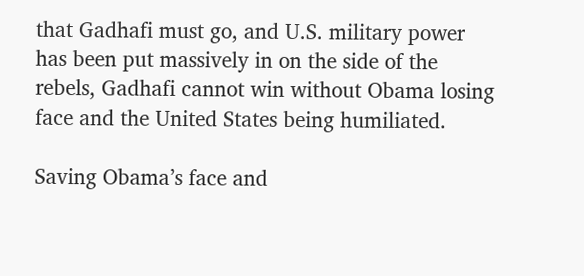that Gadhafi must go, and U.S. military power has been put massively in on the side of the rebels, Gadhafi cannot win without Obama losing face and the United States being humiliated.

Saving Obama’s face and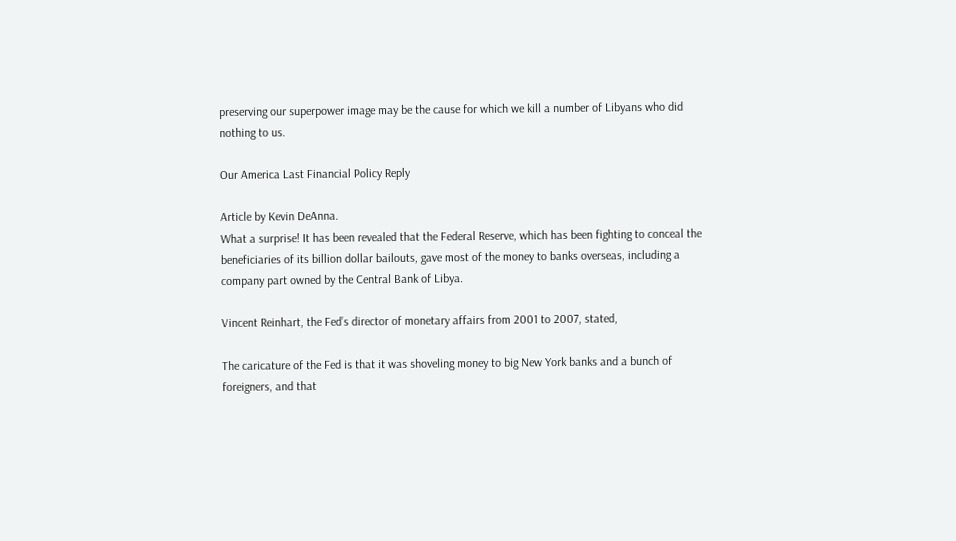preserving our superpower image may be the cause for which we kill a number of Libyans who did nothing to us.

Our America Last Financial Policy Reply

Article by Kevin DeAnna.
What a surprise! It has been revealed that the Federal Reserve, which has been fighting to conceal the beneficiaries of its billion dollar bailouts, gave most of the money to banks overseas, including a company part owned by the Central Bank of Libya.

Vincent Reinhart, the Fed’s director of monetary affairs from 2001 to 2007, stated,

The caricature of the Fed is that it was shoveling money to big New York banks and a bunch of foreigners, and that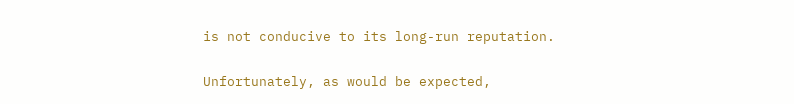is not conducive to its long-run reputation.

Unfortunately, as would be expected,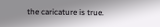the caricature is true.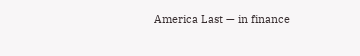America Last — in finance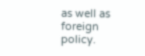as well as foreign policy.